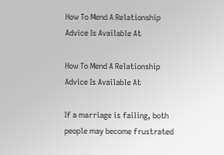How To Mend A Relationship Advice Is Available At

How To Mend A Relationship Advice Is Available At

If a marriage is failing, both people may become frustrated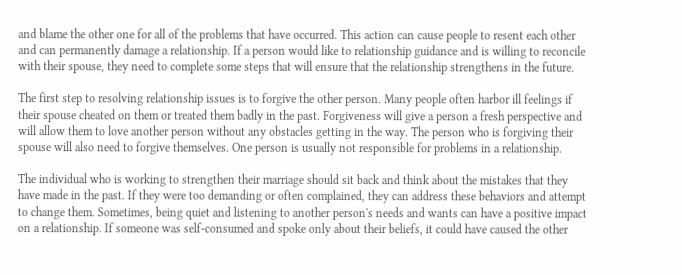and blame the other one for all of the problems that have occurred. This action can cause people to resent each other and can permanently damage a relationship. If a person would like to relationship guidance and is willing to reconcile with their spouse, they need to complete some steps that will ensure that the relationship strengthens in the future.

The first step to resolving relationship issues is to forgive the other person. Many people often harbor ill feelings if their spouse cheated on them or treated them badly in the past. Forgiveness will give a person a fresh perspective and will allow them to love another person without any obstacles getting in the way. The person who is forgiving their spouse will also need to forgive themselves. One person is usually not responsible for problems in a relationship.

The individual who is working to strengthen their marriage should sit back and think about the mistakes that they have made in the past. If they were too demanding or often complained, they can address these behaviors and attempt to change them. Sometimes, being quiet and listening to another person's needs and wants can have a positive impact on a relationship. If someone was self-consumed and spoke only about their beliefs, it could have caused the other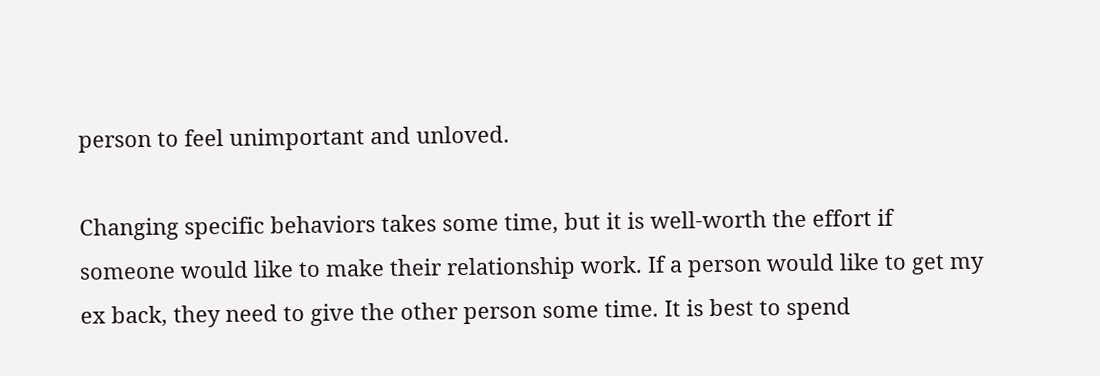person to feel unimportant and unloved.

Changing specific behaviors takes some time, but it is well-worth the effort if someone would like to make their relationship work. If a person would like to get my ex back, they need to give the other person some time. It is best to spend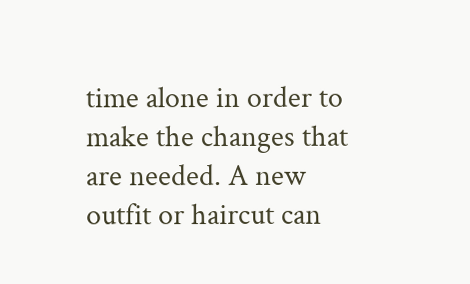time alone in order to make the changes that are needed. A new outfit or haircut can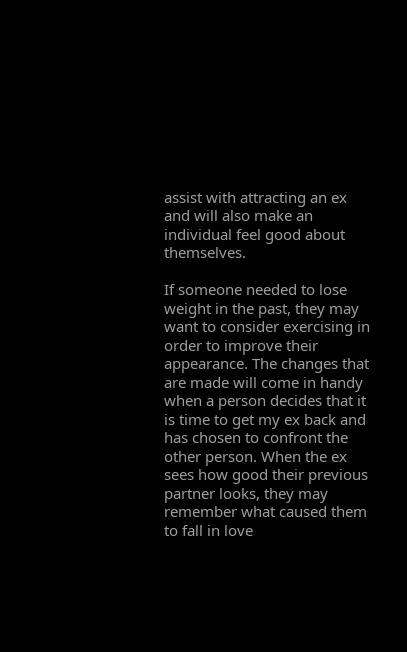assist with attracting an ex and will also make an individual feel good about themselves.

If someone needed to lose weight in the past, they may want to consider exercising in order to improve their appearance. The changes that are made will come in handy when a person decides that it is time to get my ex back and has chosen to confront the other person. When the ex sees how good their previous partner looks, they may remember what caused them to fall in love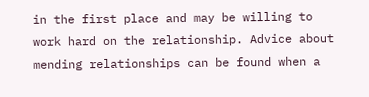in the first place and may be willing to work hard on the relationship. Advice about mending relationships can be found when a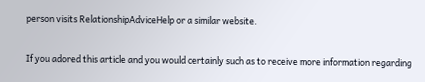person visits RelationshipAdviceHelp or a similar website.

If you adored this article and you would certainly such as to receive more information regarding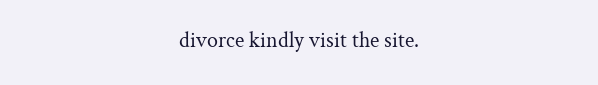divorce kindly visit the site.